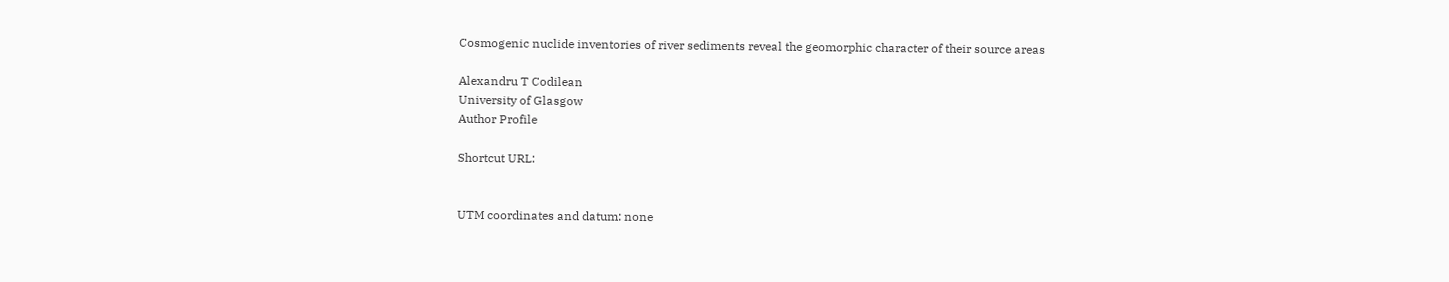Cosmogenic nuclide inventories of river sediments reveal the geomorphic character of their source areas

Alexandru T Codilean
University of Glasgow
Author Profile

Shortcut URL:


UTM coordinates and datum: none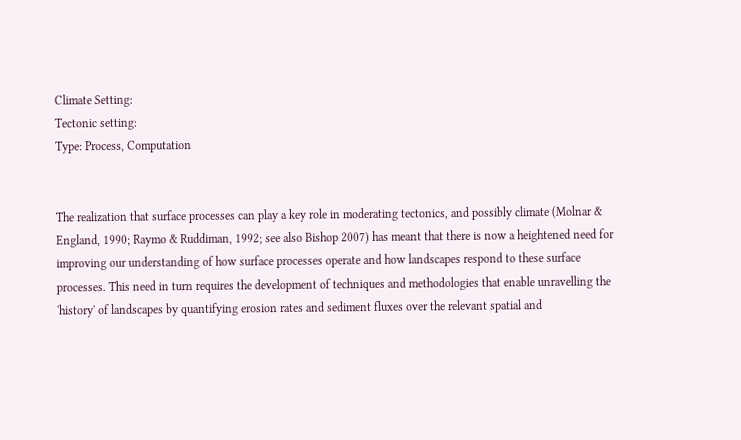Climate Setting:
Tectonic setting:
Type: Process, Computation


The realization that surface processes can play a key role in moderating tectonics, and possibly climate (Molnar & England, 1990; Raymo & Ruddiman, 1992; see also Bishop 2007) has meant that there is now a heightened need for improving our understanding of how surface processes operate and how landscapes respond to these surface processes. This need in turn requires the development of techniques and methodologies that enable unravelling the 'history' of landscapes by quantifying erosion rates and sediment fluxes over the relevant spatial and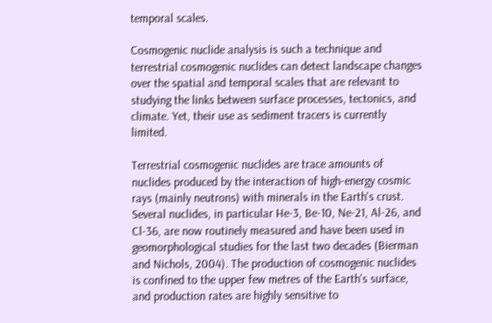temporal scales.

Cosmogenic nuclide analysis is such a technique and terrestrial cosmogenic nuclides can detect landscape changes over the spatial and temporal scales that are relevant to studying the links between surface processes, tectonics, and climate. Yet, their use as sediment tracers is currently limited.

Terrestrial cosmogenic nuclides are trace amounts of nuclides produced by the interaction of high-energy cosmic rays (mainly neutrons) with minerals in the Earth's crust. Several nuclides, in particular He-3, Be-10, Ne-21, Al-26, and Cl-36, are now routinely measured and have been used in geomorphological studies for the last two decades (Bierman and Nichols, 2004). The production of cosmogenic nuclides is confined to the upper few metres of the Earth's surface, and production rates are highly sensitive to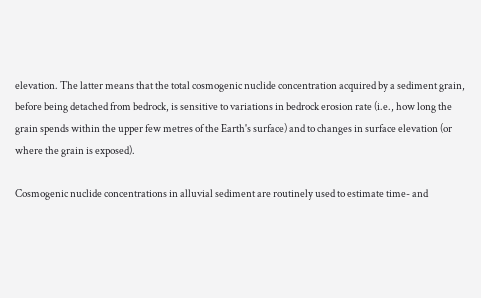elevation. The latter means that the total cosmogenic nuclide concentration acquired by a sediment grain, before being detached from bedrock, is sensitive to variations in bedrock erosion rate (i.e., how long the grain spends within the upper few metres of the Earth's surface) and to changes in surface elevation (or where the grain is exposed).

Cosmogenic nuclide concentrations in alluvial sediment are routinely used to estimate time- and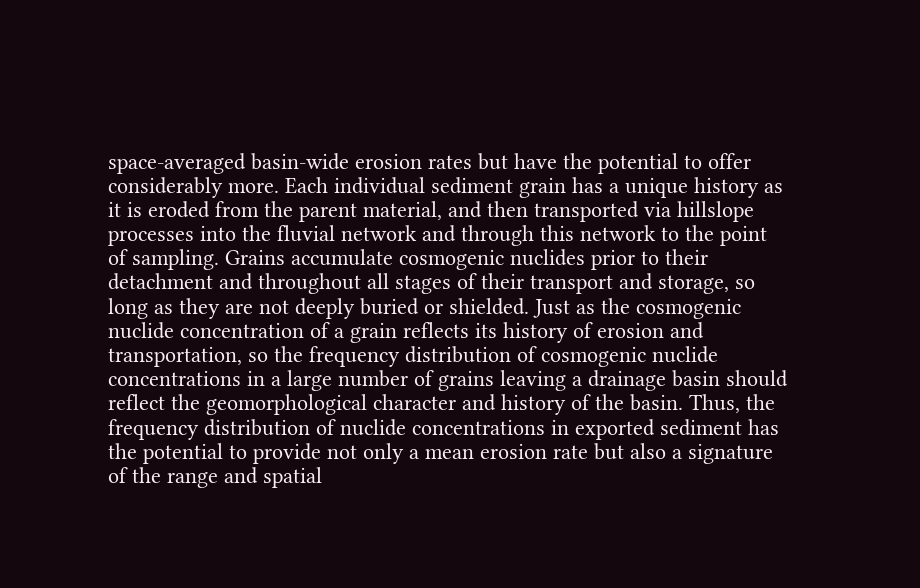space-averaged basin-wide erosion rates but have the potential to offer considerably more. Each individual sediment grain has a unique history as it is eroded from the parent material, and then transported via hillslope processes into the fluvial network and through this network to the point of sampling. Grains accumulate cosmogenic nuclides prior to their detachment and throughout all stages of their transport and storage, so long as they are not deeply buried or shielded. Just as the cosmogenic nuclide concentration of a grain reflects its history of erosion and transportation, so the frequency distribution of cosmogenic nuclide concentrations in a large number of grains leaving a drainage basin should reflect the geomorphological character and history of the basin. Thus, the frequency distribution of nuclide concentrations in exported sediment has the potential to provide not only a mean erosion rate but also a signature of the range and spatial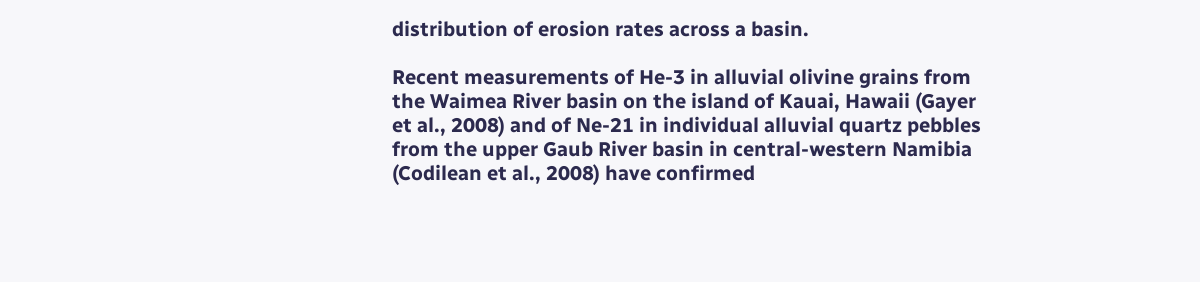distribution of erosion rates across a basin.

Recent measurements of He-3 in alluvial olivine grains from the Waimea River basin on the island of Kauai, Hawaii (Gayer et al., 2008) and of Ne-21 in individual alluvial quartz pebbles from the upper Gaub River basin in central-western Namibia (Codilean et al., 2008) have confirmed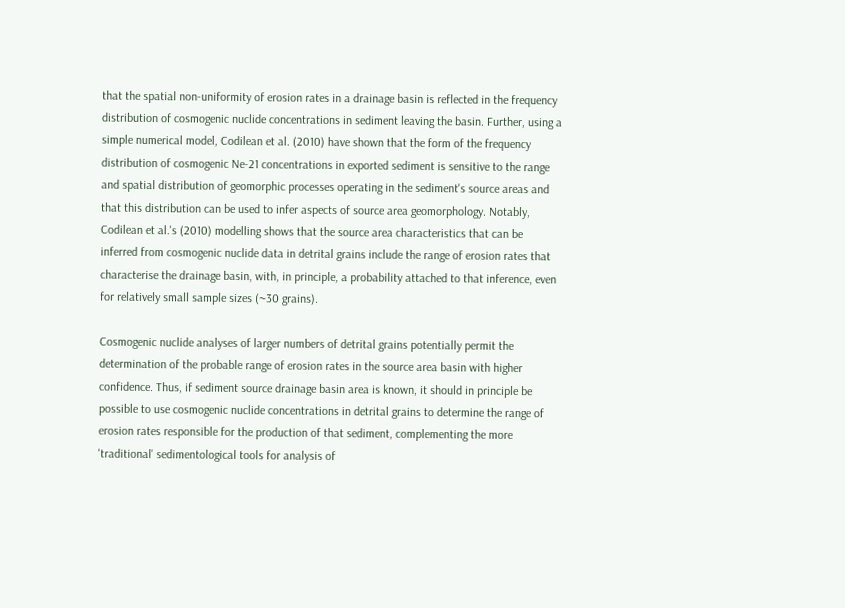that the spatial non-uniformity of erosion rates in a drainage basin is reflected in the frequency distribution of cosmogenic nuclide concentrations in sediment leaving the basin. Further, using a simple numerical model, Codilean et al. (2010) have shown that the form of the frequency distribution of cosmogenic Ne-21 concentrations in exported sediment is sensitive to the range and spatial distribution of geomorphic processes operating in the sediment's source areas and that this distribution can be used to infer aspects of source area geomorphology. Notably, Codilean et al.'s (2010) modelling shows that the source area characteristics that can be inferred from cosmogenic nuclide data in detrital grains include the range of erosion rates that characterise the drainage basin, with, in principle, a probability attached to that inference, even for relatively small sample sizes (~30 grains).

Cosmogenic nuclide analyses of larger numbers of detrital grains potentially permit the determination of the probable range of erosion rates in the source area basin with higher confidence. Thus, if sediment source drainage basin area is known, it should in principle be possible to use cosmogenic nuclide concentrations in detrital grains to determine the range of erosion rates responsible for the production of that sediment, complementing the more 'traditional' sedimentological tools for analysis of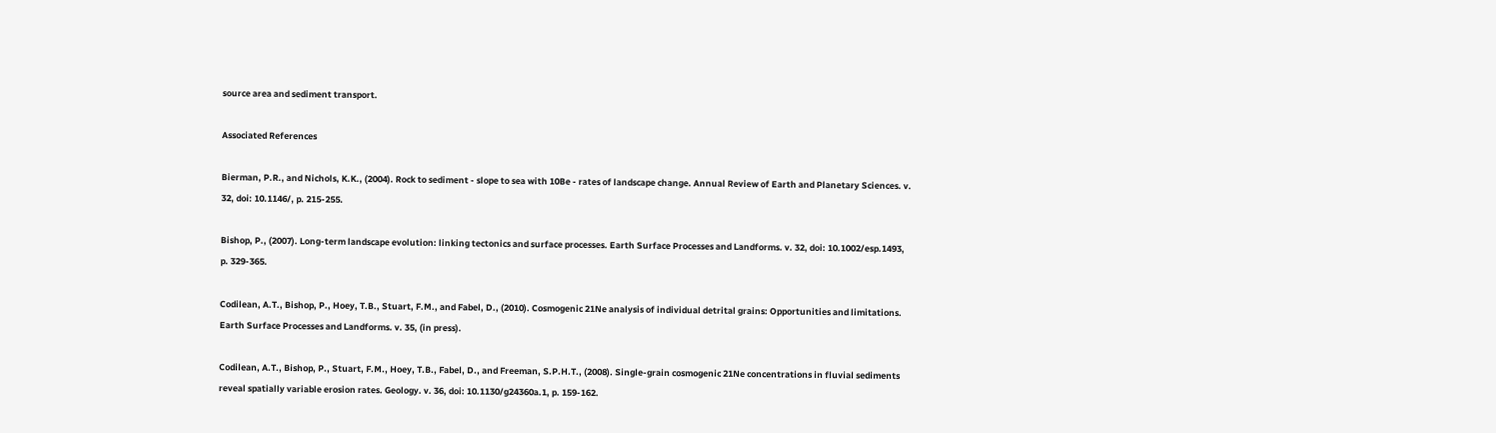source area and sediment transport.

Associated References

Bierman, P.R., and Nichols, K.K., (2004). Rock to sediment - slope to sea with 10Be - rates of landscape change. Annual Review of Earth and Planetary Sciences. v. 32, doi: 10.1146/, p. 215-255.

Bishop, P., (2007). Long-term landscape evolution: linking tectonics and surface processes. Earth Surface Processes and Landforms. v. 32, doi: 10.1002/esp.1493, p. 329-365.

Codilean, A.T., Bishop, P., Hoey, T.B., Stuart, F.M., and Fabel, D., (2010). Cosmogenic 21Ne analysis of individual detrital grains: Opportunities and limitations. Earth Surface Processes and Landforms. v. 35, (in press).

Codilean, A.T., Bishop, P., Stuart, F.M., Hoey, T.B., Fabel, D., and Freeman, S.P.H.T., (2008). Single-grain cosmogenic 21Ne concentrations in fluvial sediments reveal spatially variable erosion rates. Geology. v. 36, doi: 10.1130/g24360a.1, p. 159-162.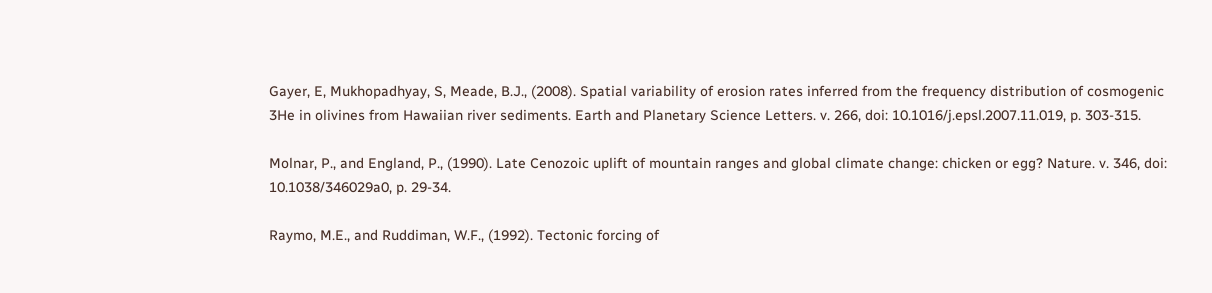Gayer, E, Mukhopadhyay, S, Meade, B.J., (2008). Spatial variability of erosion rates inferred from the frequency distribution of cosmogenic 3He in olivines from Hawaiian river sediments. Earth and Planetary Science Letters. v. 266, doi: 10.1016/j.epsl.2007.11.019, p. 303-315.

Molnar, P., and England, P., (1990). Late Cenozoic uplift of mountain ranges and global climate change: chicken or egg? Nature. v. 346, doi: 10.1038/346029a0, p. 29-34.

Raymo, M.E., and Ruddiman, W.F., (1992). Tectonic forcing of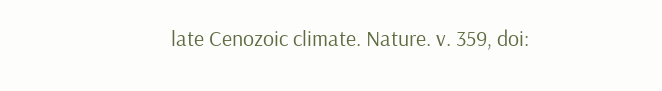late Cenozoic climate. Nature. v. 359, doi: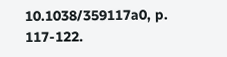10.1038/359117a0, p. 117-122.